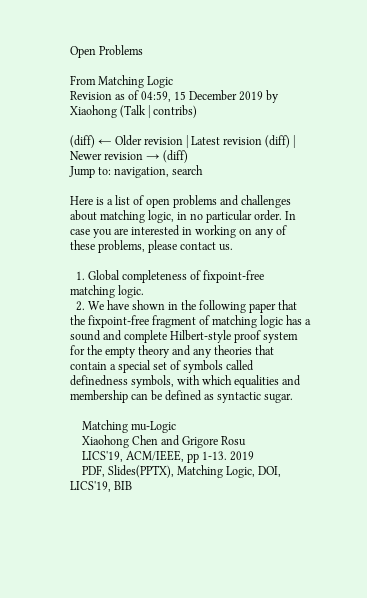Open Problems

From Matching Logic
Revision as of 04:59, 15 December 2019 by Xiaohong (Talk | contribs)

(diff) ← Older revision | Latest revision (diff) | Newer revision → (diff)
Jump to: navigation, search

Here is a list of open problems and challenges about matching logic, in no particular order. In case you are interested in working on any of these problems, please contact us.

  1. Global completeness of fixpoint-free matching logic.
  2. We have shown in the following paper that the fixpoint-free fragment of matching logic has a sound and complete Hilbert-style proof system for the empty theory and any theories that contain a special set of symbols called definedness symbols, with which equalities and membership can be defined as syntactic sugar.

    Matching mu-Logic
    Xiaohong Chen and Grigore Rosu
    LICS'19, ACM/IEEE, pp 1-13. 2019
    PDF, Slides(PPTX), Matching Logic, DOI, LICS'19, BIB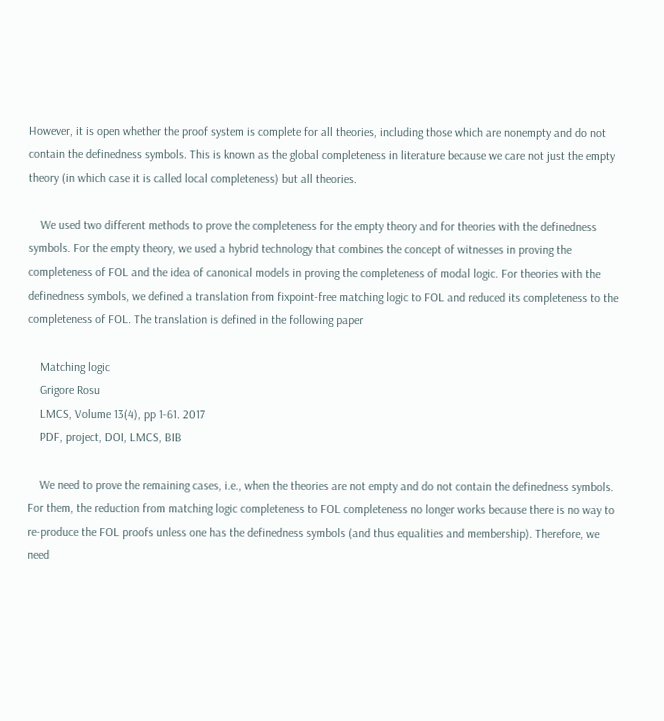However, it is open whether the proof system is complete for all theories, including those which are nonempty and do not contain the definedness symbols. This is known as the global completeness in literature because we care not just the empty theory (in which case it is called local completeness) but all theories.

    We used two different methods to prove the completeness for the empty theory and for theories with the definedness symbols. For the empty theory, we used a hybrid technology that combines the concept of witnesses in proving the completeness of FOL and the idea of canonical models in proving the completeness of modal logic. For theories with the definedness symbols, we defined a translation from fixpoint-free matching logic to FOL and reduced its completeness to the completeness of FOL. The translation is defined in the following paper

    Matching logic
    Grigore Rosu
    LMCS, Volume 13(4), pp 1-61. 2017
    PDF, project, DOI, LMCS, BIB

    We need to prove the remaining cases, i.e., when the theories are not empty and do not contain the definedness symbols. For them, the reduction from matching logic completeness to FOL completeness no longer works because there is no way to re-produce the FOL proofs unless one has the definedness symbols (and thus equalities and membership). Therefore, we need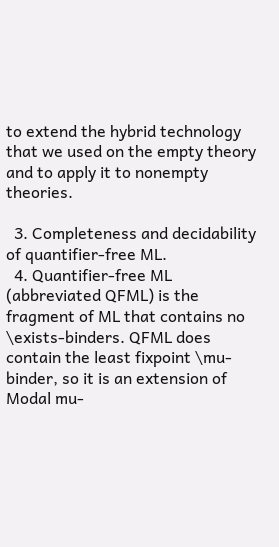to extend the hybrid technology that we used on the empty theory and to apply it to nonempty theories.

  3. Completeness and decidability of quantifier-free ML.
  4. Quantifier-free ML (abbreviated QFML) is the fragment of ML that contains no \exists-binders. QFML does contain the least fixpoint \mu-binder, so it is an extension of Modal mu-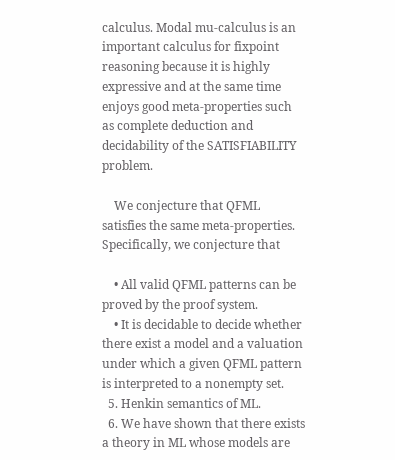calculus. Modal mu-calculus is an important calculus for fixpoint reasoning because it is highly expressive and at the same time enjoys good meta-properties such as complete deduction and decidability of the SATISFIABILITY problem.

    We conjecture that QFML satisfies the same meta-properties. Specifically, we conjecture that

    • All valid QFML patterns can be proved by the proof system.
    • It is decidable to decide whether there exist a model and a valuation under which a given QFML pattern is interpreted to a nonempty set.
  5. Henkin semantics of ML.
  6. We have shown that there exists a theory in ML whose models are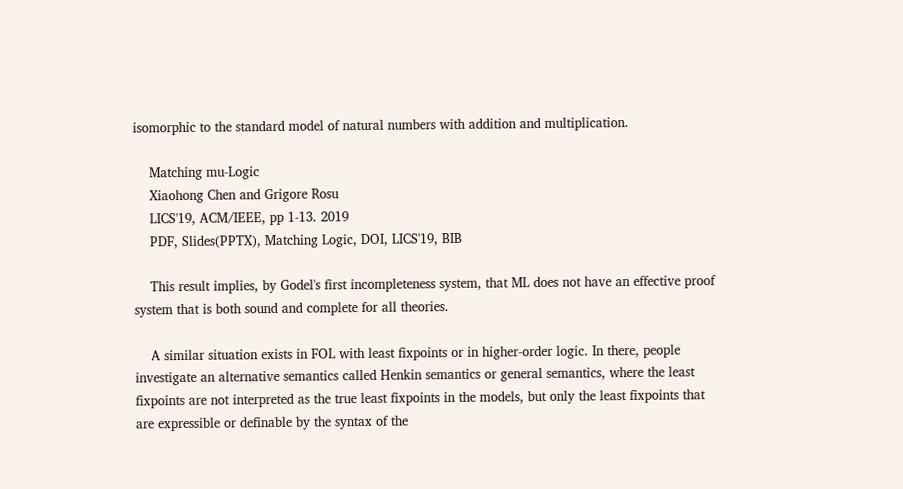isomorphic to the standard model of natural numbers with addition and multiplication.

    Matching mu-Logic
    Xiaohong Chen and Grigore Rosu
    LICS'19, ACM/IEEE, pp 1-13. 2019
    PDF, Slides(PPTX), Matching Logic, DOI, LICS'19, BIB

    This result implies, by Godel's first incompleteness system, that ML does not have an effective proof system that is both sound and complete for all theories.

    A similar situation exists in FOL with least fixpoints or in higher-order logic. In there, people investigate an alternative semantics called Henkin semantics or general semantics, where the least fixpoints are not interpreted as the true least fixpoints in the models, but only the least fixpoints that are expressible or definable by the syntax of the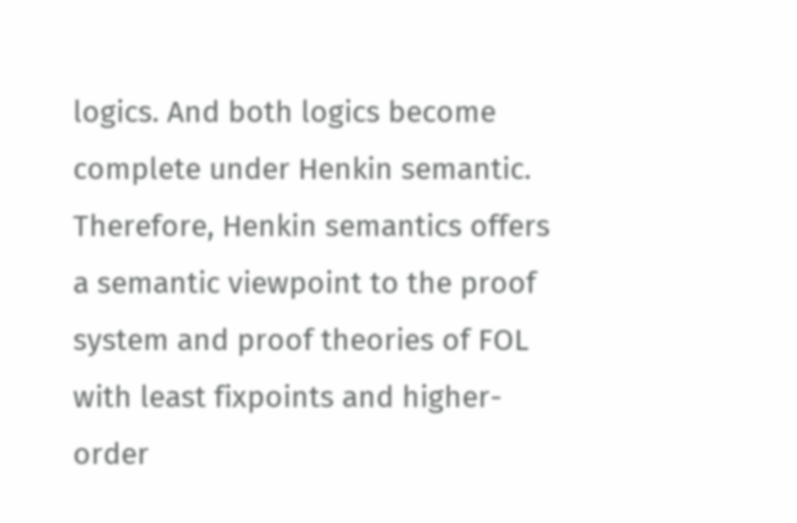logics. And both logics become complete under Henkin semantic. Therefore, Henkin semantics offers a semantic viewpoint to the proof system and proof theories of FOL with least fixpoints and higher-order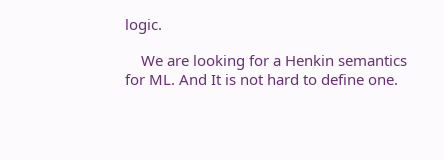logic.

    We are looking for a Henkin semantics for ML. And It is not hard to define one.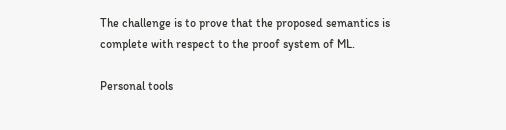The challenge is to prove that the proposed semantics is complete with respect to the proof system of ML.

Personal tools